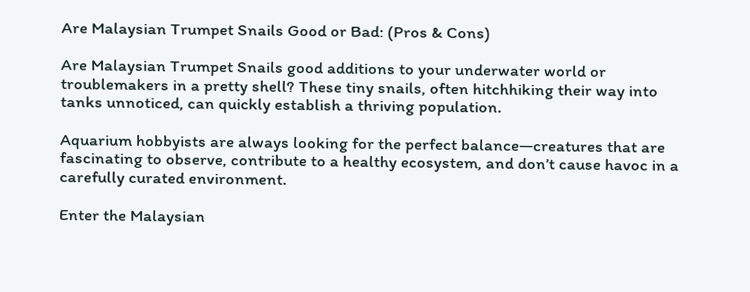Are Malaysian Trumpet Snails Good or Bad: (Pros & Cons)

Are Malaysian Trumpet Snails good additions to your underwater world or troublemakers in a pretty shell? These tiny snails, often hitchhiking their way into tanks unnoticed, can quickly establish a thriving population.

Aquarium hobbyists are always looking for the perfect balance—creatures that are fascinating to observe, contribute to a healthy ecosystem, and don’t cause havoc in a carefully curated environment.

Enter the Malaysian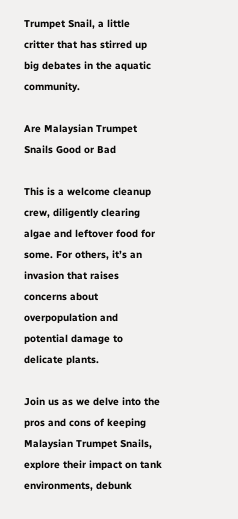Trumpet Snail, a little critter that has stirred up big debates in the aquatic community.

Are Malaysian Trumpet Snails Good or Bad

This is a welcome cleanup crew, diligently clearing algae and leftover food for some. For others, it’s an invasion that raises concerns about overpopulation and potential damage to delicate plants.

Join us as we delve into the pros and cons of keeping Malaysian Trumpet Snails, explore their impact on tank environments, debunk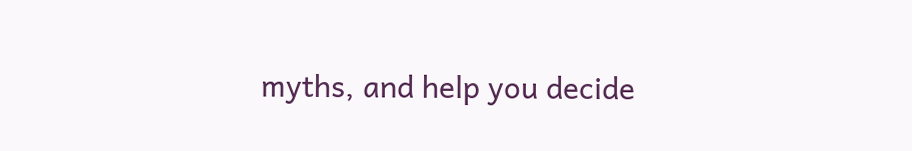myths, and help you decide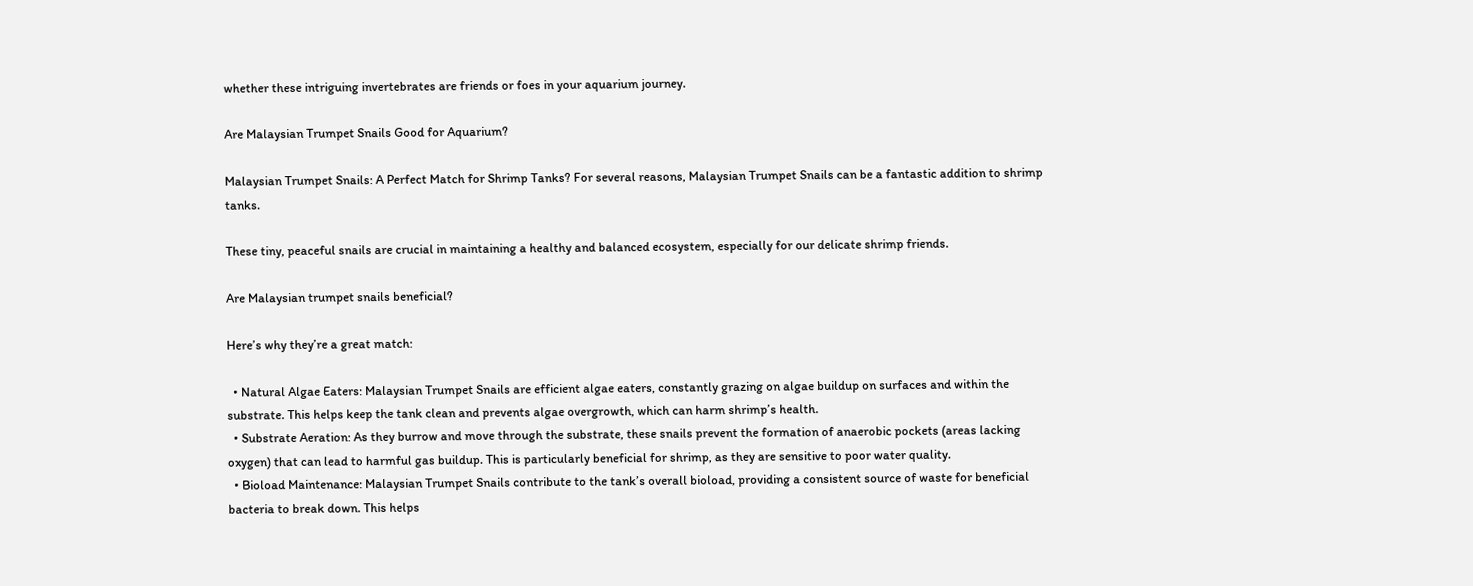whether these intriguing invertebrates are friends or foes in your aquarium journey.

Are Malaysian Trumpet Snails Good for Aquarium?

Malaysian Trumpet Snails: A Perfect Match for Shrimp Tanks? For several reasons, Malaysian Trumpet Snails can be a fantastic addition to shrimp tanks.

These tiny, peaceful snails are crucial in maintaining a healthy and balanced ecosystem, especially for our delicate shrimp friends.

Are Malaysian trumpet snails beneficial?

Here’s why they’re a great match:

  • Natural Algae Eaters: Malaysian Trumpet Snails are efficient algae eaters, constantly grazing on algae buildup on surfaces and within the substrate. This helps keep the tank clean and prevents algae overgrowth, which can harm shrimp’s health.
  • Substrate Aeration: As they burrow and move through the substrate, these snails prevent the formation of anaerobic pockets (areas lacking oxygen) that can lead to harmful gas buildup. This is particularly beneficial for shrimp, as they are sensitive to poor water quality.
  • Bioload Maintenance: Malaysian Trumpet Snails contribute to the tank’s overall bioload, providing a consistent source of waste for beneficial bacteria to break down. This helps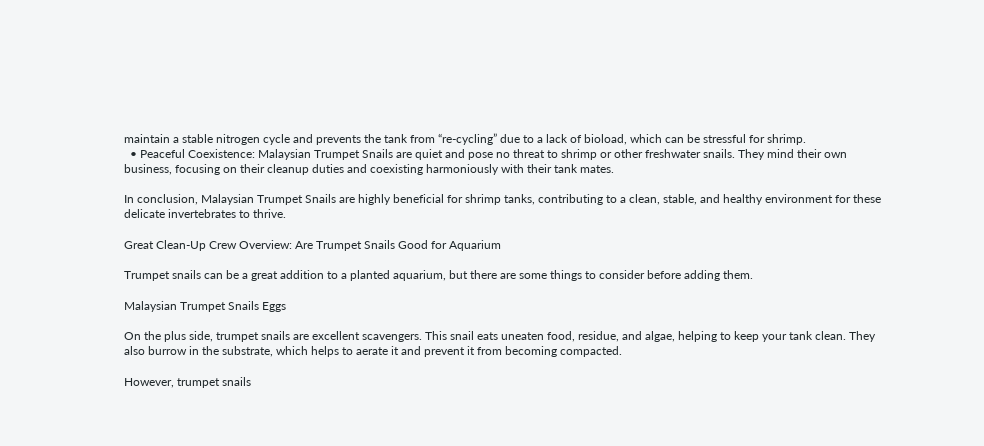maintain a stable nitrogen cycle and prevents the tank from “re-cycling” due to a lack of bioload, which can be stressful for shrimp.
  • Peaceful Coexistence: Malaysian Trumpet Snails are quiet and pose no threat to shrimp or other freshwater snails. They mind their own business, focusing on their cleanup duties and coexisting harmoniously with their tank mates.

In conclusion, Malaysian Trumpet Snails are highly beneficial for shrimp tanks, contributing to a clean, stable, and healthy environment for these delicate invertebrates to thrive.

Great Clean-Up Crew Overview: Are Trumpet Snails Good for Aquarium

Trumpet snails can be a great addition to a planted aquarium, but there are some things to consider before adding them.

Malaysian Trumpet Snails Eggs

On the plus side, trumpet snails are excellent scavengers. This snail eats uneaten food, residue, and algae, helping to keep your tank clean. They also burrow in the substrate, which helps to aerate it and prevent it from becoming compacted.

However, trumpet snails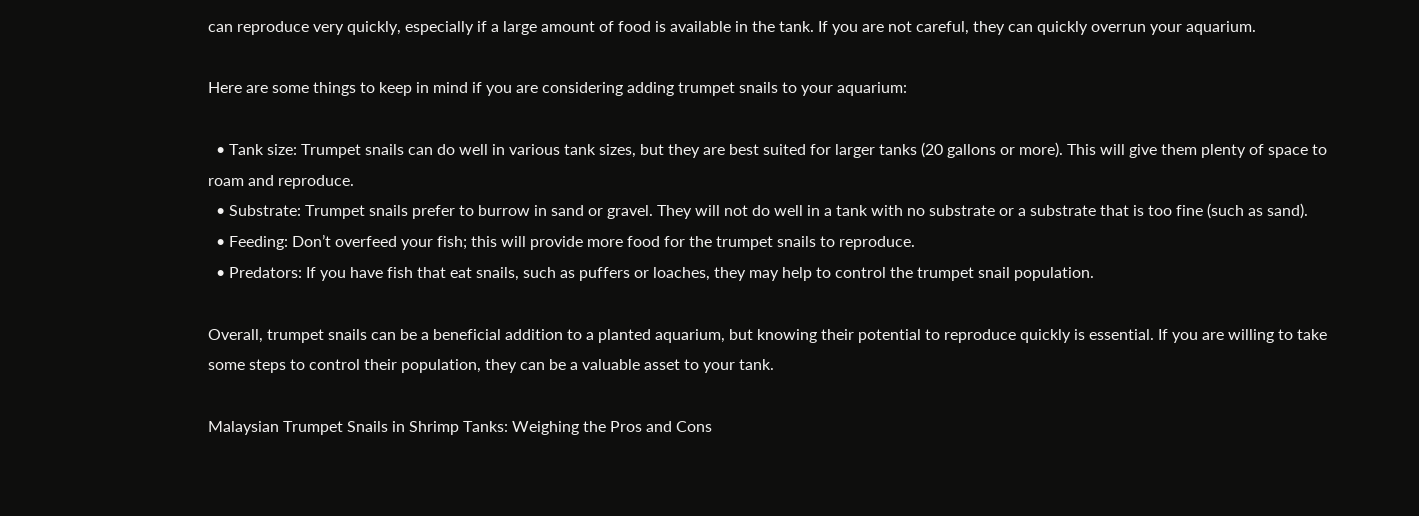can reproduce very quickly, especially if a large amount of food is available in the tank. If you are not careful, they can quickly overrun your aquarium.

Here are some things to keep in mind if you are considering adding trumpet snails to your aquarium:

  • Tank size: Trumpet snails can do well in various tank sizes, but they are best suited for larger tanks (20 gallons or more). This will give them plenty of space to roam and reproduce.
  • Substrate: Trumpet snails prefer to burrow in sand or gravel. They will not do well in a tank with no substrate or a substrate that is too fine (such as sand).
  • Feeding: Don’t overfeed your fish; this will provide more food for the trumpet snails to reproduce.
  • Predators: If you have fish that eat snails, such as puffers or loaches, they may help to control the trumpet snail population.

Overall, trumpet snails can be a beneficial addition to a planted aquarium, but knowing their potential to reproduce quickly is essential. If you are willing to take some steps to control their population, they can be a valuable asset to your tank.

Malaysian Trumpet Snails in Shrimp Tanks: Weighing the Pros and Cons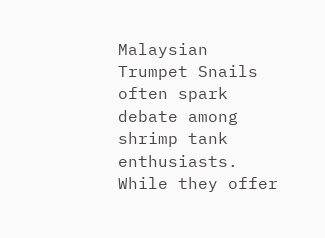Malaysian Trumpet Snails often spark debate among shrimp tank enthusiasts. While they offer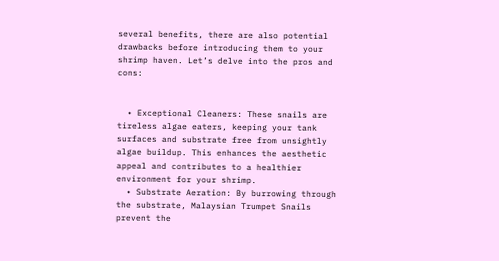several benefits, there are also potential drawbacks before introducing them to your shrimp haven. Let’s delve into the pros and cons:


  • Exceptional Cleaners: These snails are tireless algae eaters, keeping your tank surfaces and substrate free from unsightly algae buildup. This enhances the aesthetic appeal and contributes to a healthier environment for your shrimp.
  • Substrate Aeration: By burrowing through the substrate, Malaysian Trumpet Snails prevent the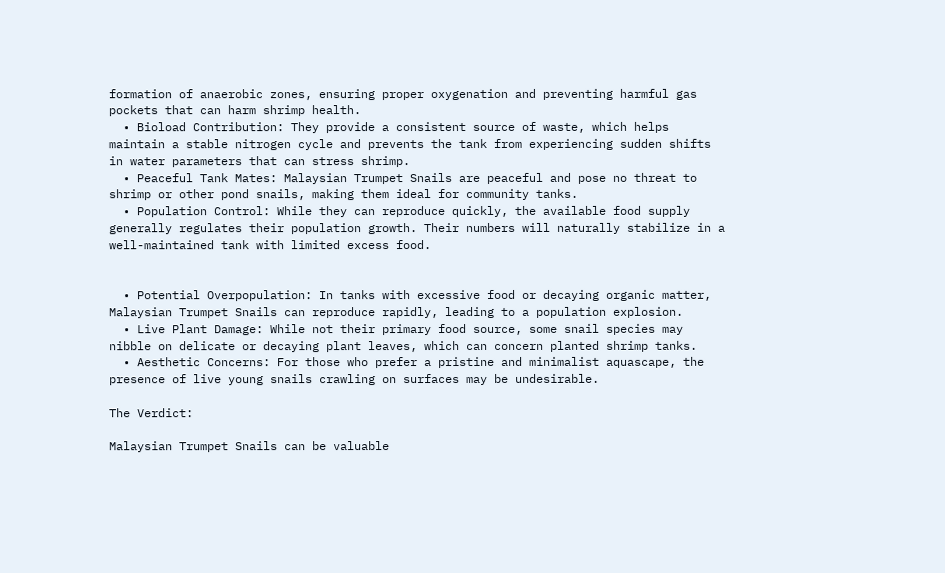formation of anaerobic zones, ensuring proper oxygenation and preventing harmful gas pockets that can harm shrimp health.
  • Bioload Contribution: They provide a consistent source of waste, which helps maintain a stable nitrogen cycle and prevents the tank from experiencing sudden shifts in water parameters that can stress shrimp.
  • Peaceful Tank Mates: Malaysian Trumpet Snails are peaceful and pose no threat to shrimp or other pond snails, making them ideal for community tanks.
  • Population Control: While they can reproduce quickly, the available food supply generally regulates their population growth. Their numbers will naturally stabilize in a well-maintained tank with limited excess food.


  • Potential Overpopulation: In tanks with excessive food or decaying organic matter, Malaysian Trumpet Snails can reproduce rapidly, leading to a population explosion.
  • Live Plant Damage: While not their primary food source, some snail species may nibble on delicate or decaying plant leaves, which can concern planted shrimp tanks.
  • Aesthetic Concerns: For those who prefer a pristine and minimalist aquascape, the presence of live young snails crawling on surfaces may be undesirable.

The Verdict:

Malaysian Trumpet Snails can be valuable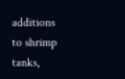additions to shrimp tanks,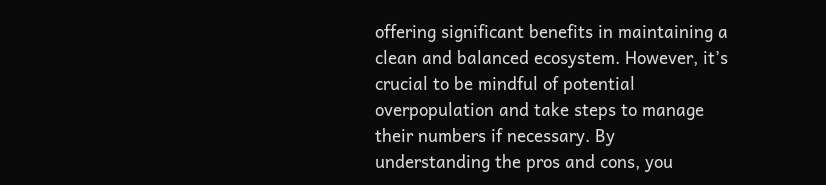offering significant benefits in maintaining a clean and balanced ecosystem. However, it’s crucial to be mindful of potential overpopulation and take steps to manage their numbers if necessary. By understanding the pros and cons, you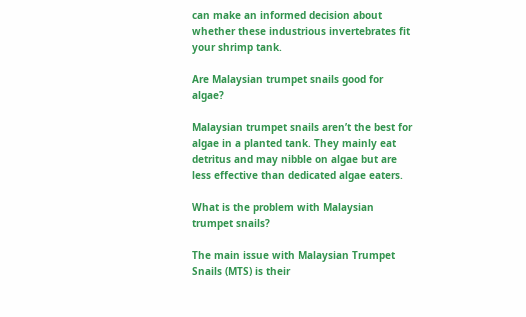can make an informed decision about whether these industrious invertebrates fit your shrimp tank.

Are Malaysian trumpet snails good for algae?

Malaysian trumpet snails aren’t the best for algae in a planted tank. They mainly eat detritus and may nibble on algae but are less effective than dedicated algae eaters.

What is the problem with Malaysian trumpet snails?

The main issue with Malaysian Trumpet Snails (MTS) is their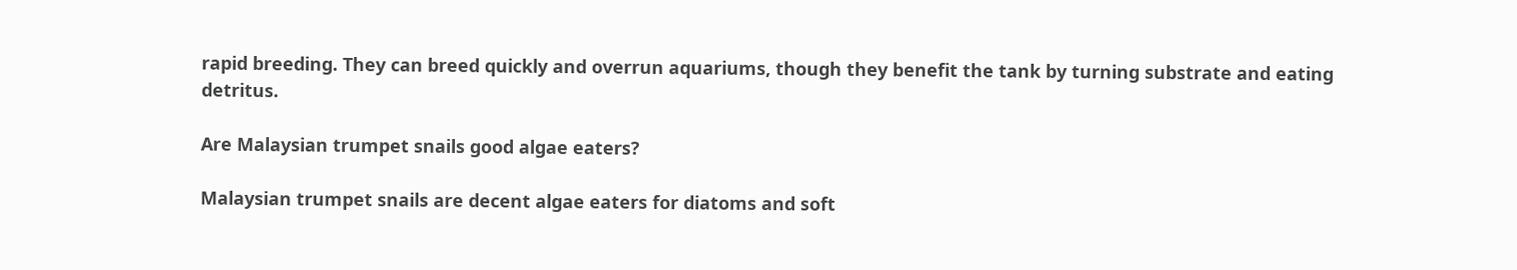rapid breeding. They can breed quickly and overrun aquariums, though they benefit the tank by turning substrate and eating detritus.

Are Malaysian trumpet snails good algae eaters?

Malaysian trumpet snails are decent algae eaters for diatoms and soft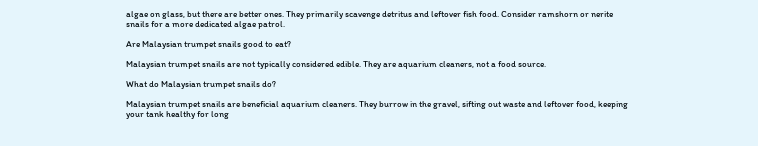algae on glass, but there are better ones. They primarily scavenge detritus and leftover fish food. Consider ramshorn or nerite snails for a more dedicated algae patrol.

Are Malaysian trumpet snails good to eat?

Malaysian trumpet snails are not typically considered edible. They are aquarium cleaners, not a food source.

What do Malaysian trumpet snails do?

Malaysian trumpet snails are beneficial aquarium cleaners. They burrow in the gravel, sifting out waste and leftover food, keeping your tank healthy for long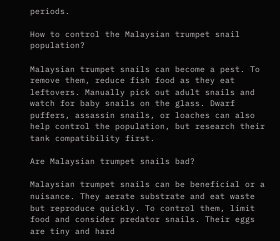periods.

How to control the Malaysian trumpet snail population?

Malaysian trumpet snails can become a pest. To remove them, reduce fish food as they eat leftovers. Manually pick out adult snails and watch for baby snails on the glass. Dwarf puffers, assassin snails, or loaches can also help control the population, but research their tank compatibility first.

Are Malaysian trumpet snails bad?

Malaysian trumpet snails can be beneficial or a nuisance. They aerate substrate and eat waste but reproduce quickly. To control them, limit food and consider predator snails. Their eggs are tiny and hard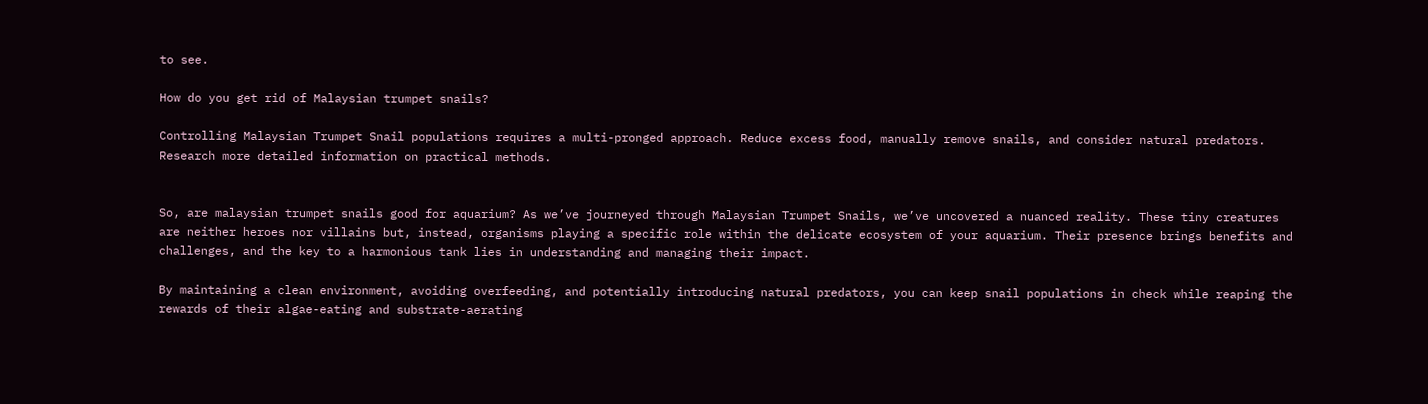to see.

How do you get rid of Malaysian trumpet snails?

Controlling Malaysian Trumpet Snail populations requires a multi-pronged approach. Reduce excess food, manually remove snails, and consider natural predators. Research more detailed information on practical methods.


So, are malaysian trumpet snails good for aquarium? As we’ve journeyed through Malaysian Trumpet Snails, we’ve uncovered a nuanced reality. These tiny creatures are neither heroes nor villains but, instead, organisms playing a specific role within the delicate ecosystem of your aquarium. Their presence brings benefits and challenges, and the key to a harmonious tank lies in understanding and managing their impact.

By maintaining a clean environment, avoiding overfeeding, and potentially introducing natural predators, you can keep snail populations in check while reaping the rewards of their algae-eating and substrate-aerating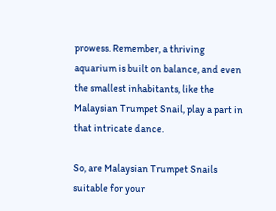prowess. Remember, a thriving aquarium is built on balance, and even the smallest inhabitants, like the Malaysian Trumpet Snail, play a part in that intricate dance.

So, are Malaysian Trumpet Snails suitable for your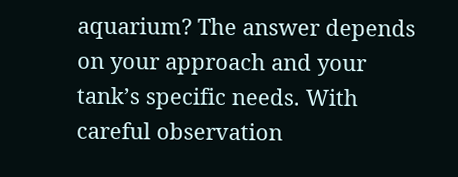aquarium? The answer depends on your approach and your tank’s specific needs. With careful observation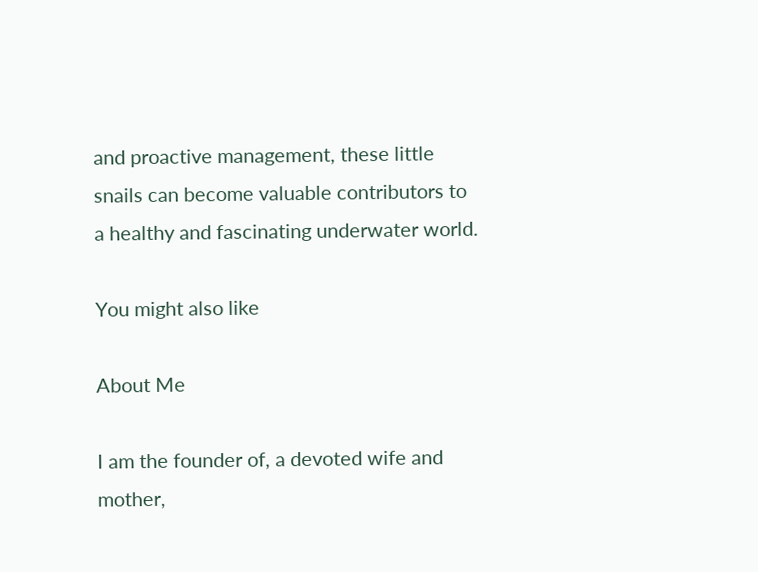and proactive management, these little snails can become valuable contributors to a healthy and fascinating underwater world.

You might also like

About Me

I am the founder of, a devoted wife and mother,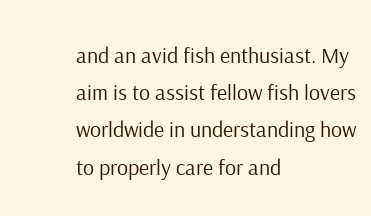and an avid fish enthusiast. My aim is to assist fellow fish lovers worldwide in understanding how to properly care for and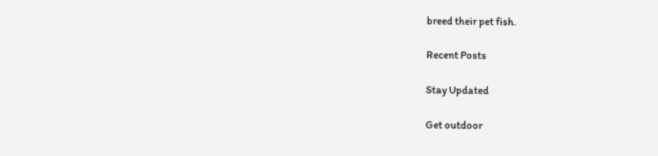breed their pet fish.

Recent Posts

Stay Updated

Get outdoor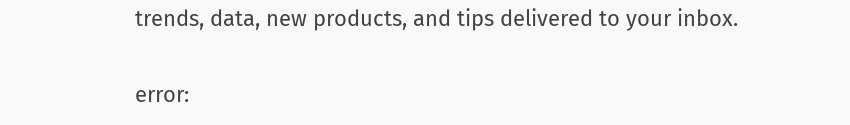trends, data, new products, and tips delivered to your inbox.

error: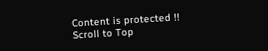Content is protected !!
Scroll to Top